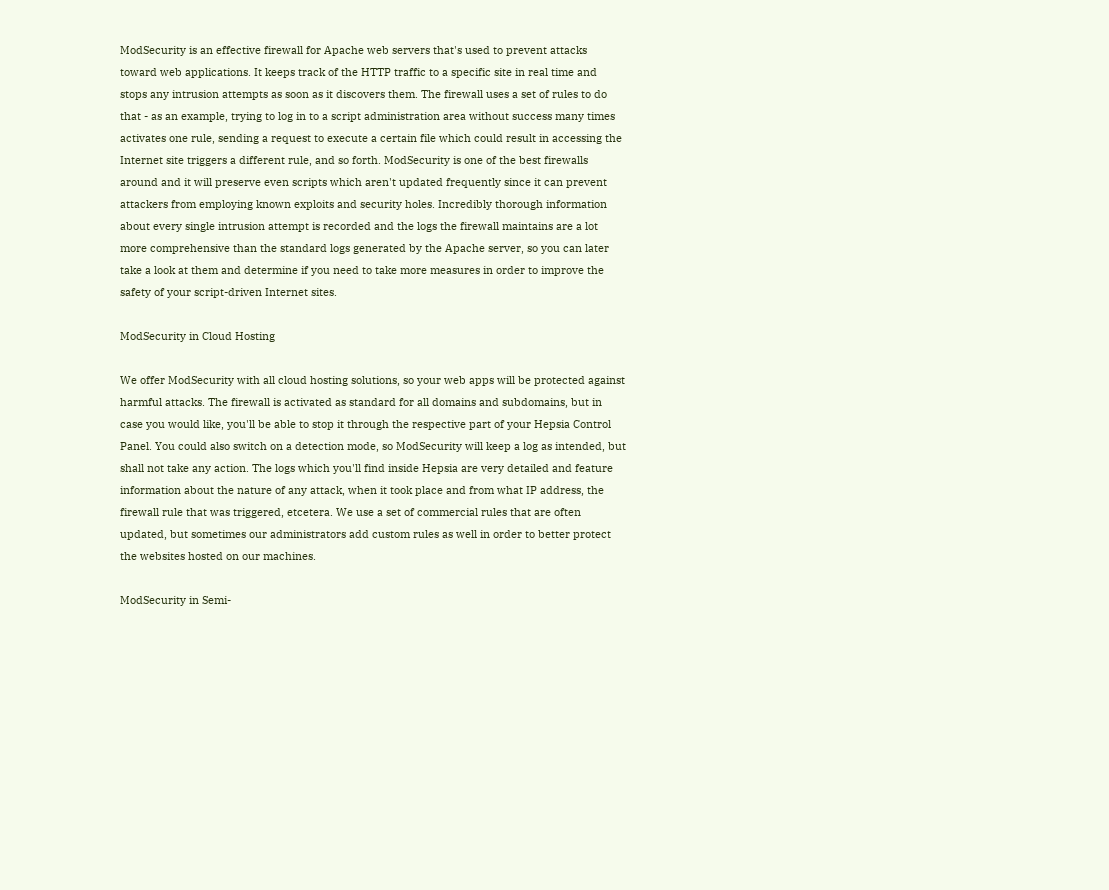ModSecurity is an effective firewall for Apache web servers that's used to prevent attacks toward web applications. It keeps track of the HTTP traffic to a specific site in real time and stops any intrusion attempts as soon as it discovers them. The firewall uses a set of rules to do that - as an example, trying to log in to a script administration area without success many times activates one rule, sending a request to execute a certain file which could result in accessing the Internet site triggers a different rule, and so forth. ModSecurity is one of the best firewalls around and it will preserve even scripts which aren't updated frequently since it can prevent attackers from employing known exploits and security holes. Incredibly thorough information about every single intrusion attempt is recorded and the logs the firewall maintains are a lot more comprehensive than the standard logs generated by the Apache server, so you can later take a look at them and determine if you need to take more measures in order to improve the safety of your script-driven Internet sites.

ModSecurity in Cloud Hosting

We offer ModSecurity with all cloud hosting solutions, so your web apps will be protected against harmful attacks. The firewall is activated as standard for all domains and subdomains, but in case you would like, you'll be able to stop it through the respective part of your Hepsia Control Panel. You could also switch on a detection mode, so ModSecurity will keep a log as intended, but shall not take any action. The logs which you'll find inside Hepsia are very detailed and feature information about the nature of any attack, when it took place and from what IP address, the firewall rule that was triggered, etcetera. We use a set of commercial rules that are often updated, but sometimes our administrators add custom rules as well in order to better protect the websites hosted on our machines.

ModSecurity in Semi-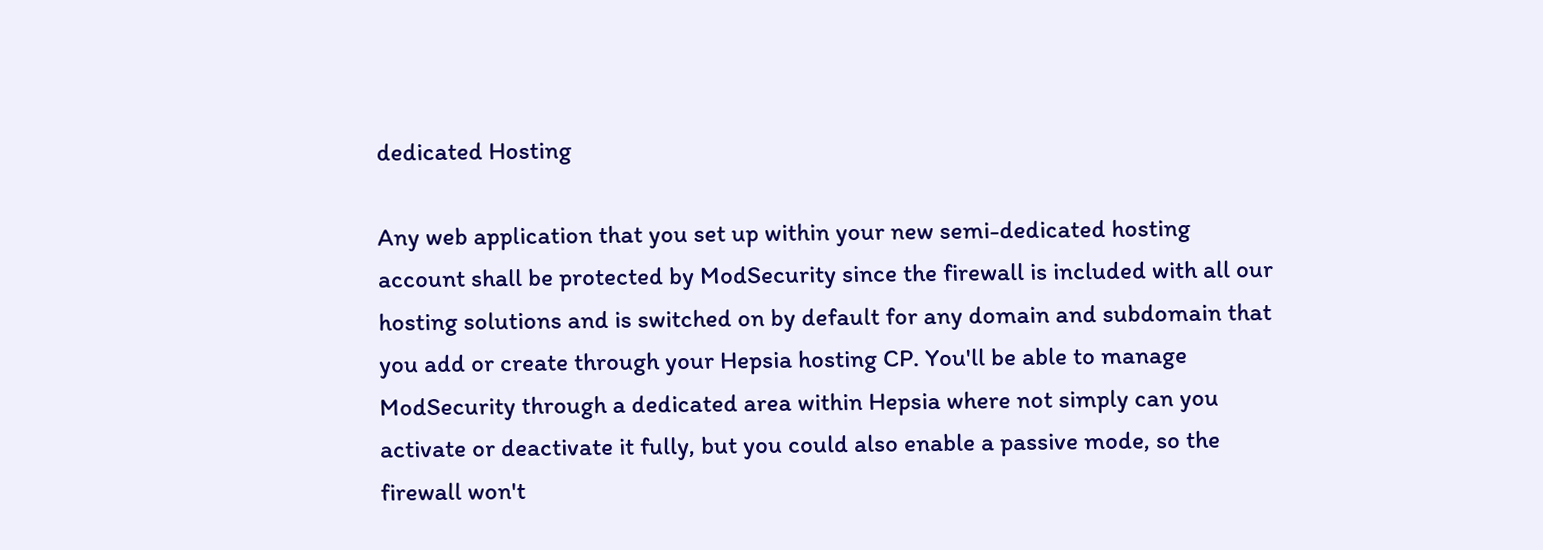dedicated Hosting

Any web application that you set up within your new semi-dedicated hosting account shall be protected by ModSecurity since the firewall is included with all our hosting solutions and is switched on by default for any domain and subdomain that you add or create through your Hepsia hosting CP. You'll be able to manage ModSecurity through a dedicated area within Hepsia where not simply can you activate or deactivate it fully, but you could also enable a passive mode, so the firewall won't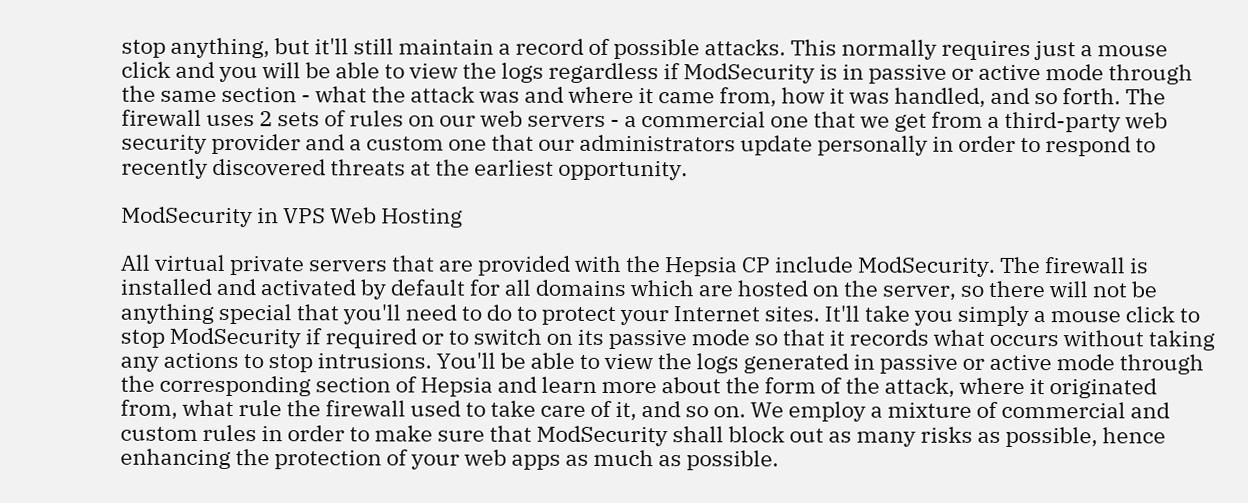stop anything, but it'll still maintain a record of possible attacks. This normally requires just a mouse click and you will be able to view the logs regardless if ModSecurity is in passive or active mode through the same section - what the attack was and where it came from, how it was handled, and so forth. The firewall uses 2 sets of rules on our web servers - a commercial one that we get from a third-party web security provider and a custom one that our administrators update personally in order to respond to recently discovered threats at the earliest opportunity.

ModSecurity in VPS Web Hosting

All virtual private servers that are provided with the Hepsia CP include ModSecurity. The firewall is installed and activated by default for all domains which are hosted on the server, so there will not be anything special that you'll need to do to protect your Internet sites. It'll take you simply a mouse click to stop ModSecurity if required or to switch on its passive mode so that it records what occurs without taking any actions to stop intrusions. You'll be able to view the logs generated in passive or active mode through the corresponding section of Hepsia and learn more about the form of the attack, where it originated from, what rule the firewall used to take care of it, and so on. We employ a mixture of commercial and custom rules in order to make sure that ModSecurity shall block out as many risks as possible, hence enhancing the protection of your web apps as much as possible.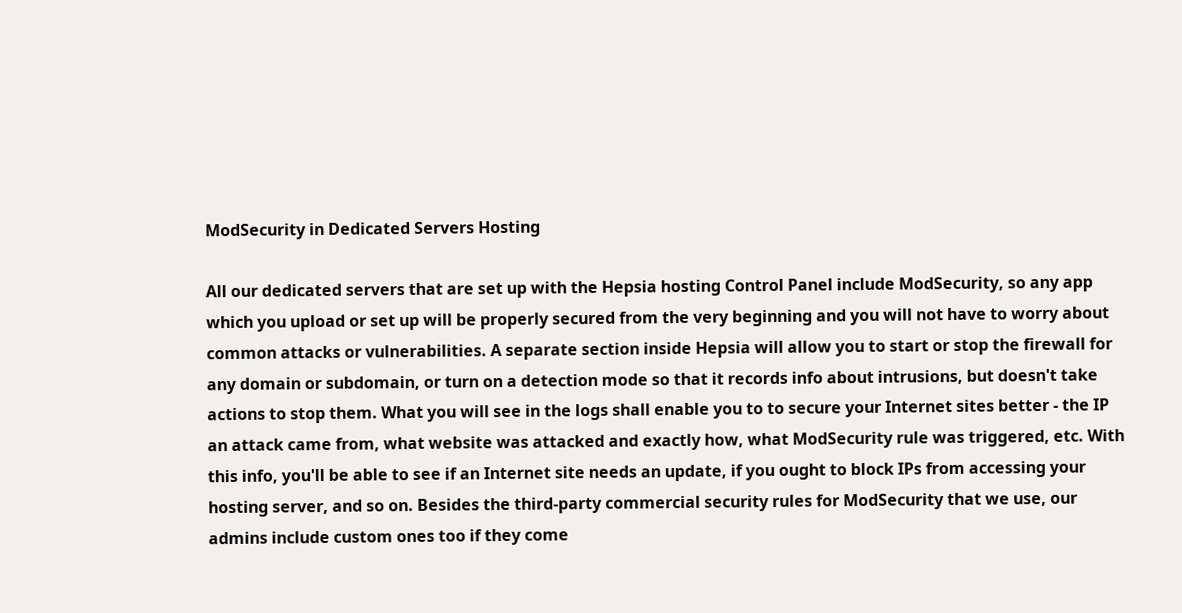ModSecurity in Dedicated Servers Hosting

All our dedicated servers that are set up with the Hepsia hosting Control Panel include ModSecurity, so any app which you upload or set up will be properly secured from the very beginning and you will not have to worry about common attacks or vulnerabilities. A separate section inside Hepsia will allow you to start or stop the firewall for any domain or subdomain, or turn on a detection mode so that it records info about intrusions, but doesn't take actions to stop them. What you will see in the logs shall enable you to to secure your Internet sites better - the IP an attack came from, what website was attacked and exactly how, what ModSecurity rule was triggered, etc. With this info, you'll be able to see if an Internet site needs an update, if you ought to block IPs from accessing your hosting server, and so on. Besides the third-party commercial security rules for ModSecurity that we use, our admins include custom ones too if they come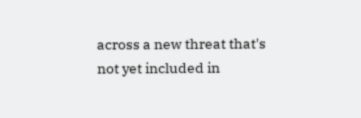across a new threat that's not yet included in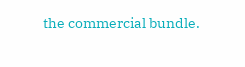the commercial bundle.